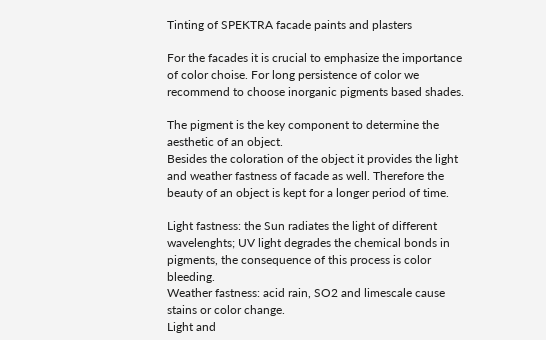Tinting of SPEKTRA facade paints and plasters

For the facades it is crucial to emphasize the importance of color choise. For long persistence of color we recommend to choose inorganic pigments based shades.

The pigment is the key component to determine the aesthetic of an object.
Besides the coloration of the object it provides the light and weather fastness of facade as well. Therefore the beauty of an object is kept for a longer period of time.

Light fastness: the Sun radiates the light of different wavelenghts; UV light degrades the chemical bonds in pigments, the consequence of this process is color bleeding.
Weather fastness: acid rain, SO2 and limescale cause stains or color change.
Light and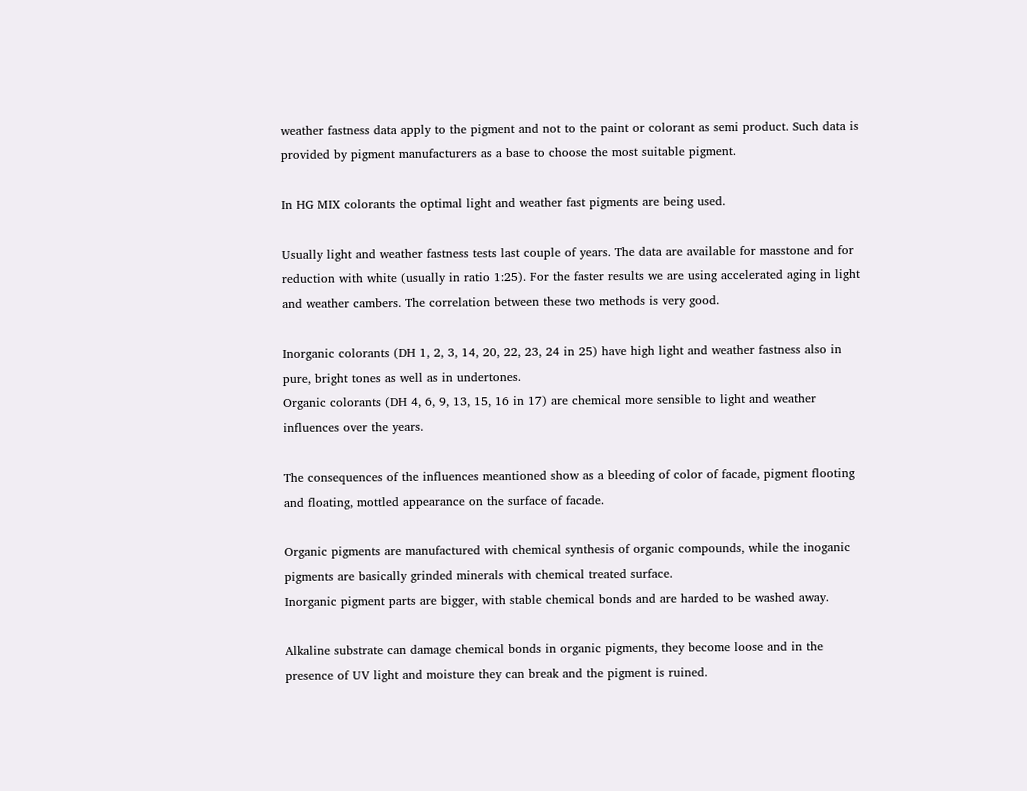weather fastness data apply to the pigment and not to the paint or colorant as semi product. Such data is provided by pigment manufacturers as a base to choose the most suitable pigment.

In HG MIX colorants the optimal light and weather fast pigments are being used.

Usually light and weather fastness tests last couple of years. The data are available for masstone and for reduction with white (usually in ratio 1:25). For the faster results we are using accelerated aging in light and weather cambers. The correlation between these two methods is very good.

Inorganic colorants (DH 1, 2, 3, 14, 20, 22, 23, 24 in 25) have high light and weather fastness also in pure, bright tones as well as in undertones.
Organic colorants (DH 4, 6, 9, 13, 15, 16 in 17) are chemical more sensible to light and weather influences over the years.

The consequences of the influences meantioned show as a bleeding of color of facade, pigment flooting and floating, mottled appearance on the surface of facade.

Organic pigments are manufactured with chemical synthesis of organic compounds, while the inoganic pigments are basically grinded minerals with chemical treated surface.
Inorganic pigment parts are bigger, with stable chemical bonds and are harded to be washed away.

Alkaline substrate can damage chemical bonds in organic pigments, they become loose and in the presence of UV light and moisture they can break and the pigment is ruined.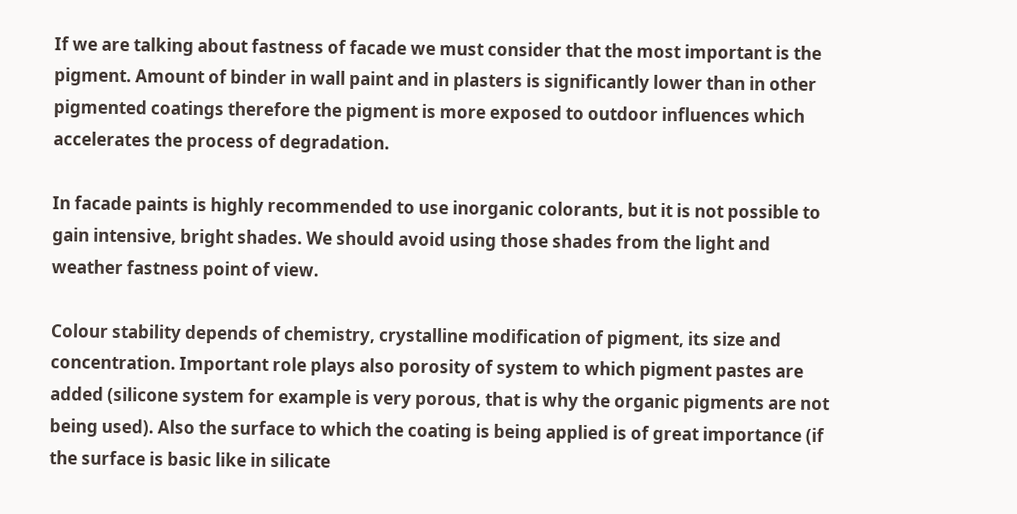If we are talking about fastness of facade we must consider that the most important is the pigment. Amount of binder in wall paint and in plasters is significantly lower than in other pigmented coatings therefore the pigment is more exposed to outdoor influences which accelerates the process of degradation.

In facade paints is highly recommended to use inorganic colorants, but it is not possible to gain intensive, bright shades. We should avoid using those shades from the light and weather fastness point of view.

Colour stability depends of chemistry, crystalline modification of pigment, its size and concentration. Important role plays also porosity of system to which pigment pastes are added (silicone system for example is very porous, that is why the organic pigments are not being used). Also the surface to which the coating is being applied is of great importance (if the surface is basic like in silicate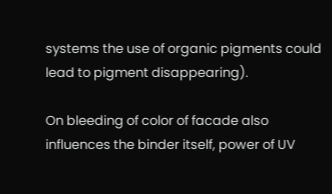systems the use of organic pigments could lead to pigment disappearing).

On bleeding of color of facade also influences the binder itself, power of UV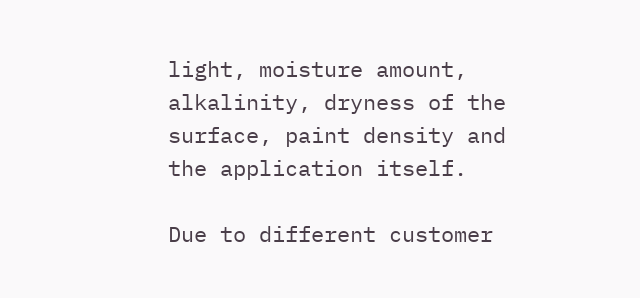light, moisture amount, alkalinity, dryness of the surface, paint density and the application itself.

Due to different customer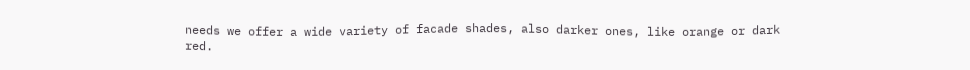needs we offer a wide variety of facade shades, also darker ones, like orange or dark red.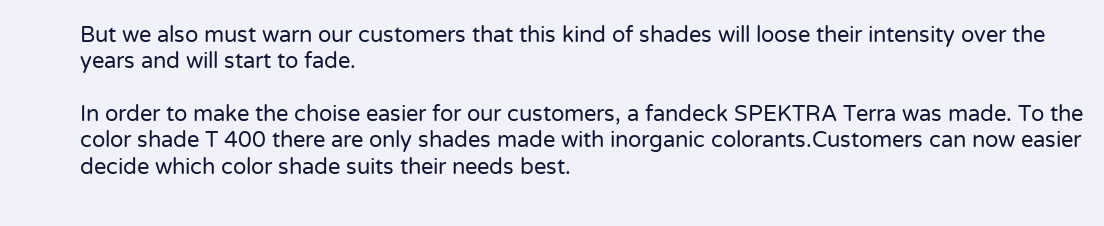But we also must warn our customers that this kind of shades will loose their intensity over the years and will start to fade.

In order to make the choise easier for our customers, a fandeck SPEKTRA Terra was made. To the color shade T 400 there are only shades made with inorganic colorants.Customers can now easier decide which color shade suits their needs best.